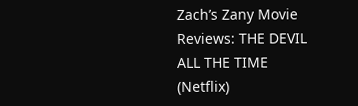Zach’s Zany Movie Reviews: THE DEVIL ALL THE TIME (Netflix)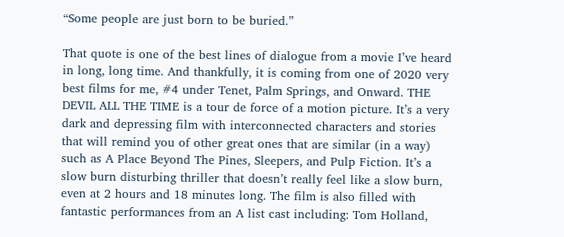“Some people are just born to be buried.”

That quote is one of the best lines of dialogue from a movie I’ve heard in long, long time. And thankfully, it is coming from one of 2020 very best films for me, #4 under Tenet, Palm Springs, and Onward. THE DEVIL ALL THE TIME is a tour de force of a motion picture. It’s a very dark and depressing film with interconnected characters and stories that will remind you of other great ones that are similar (in a way) such as A Place Beyond The Pines, Sleepers, and Pulp Fiction. It’s a slow burn disturbing thriller that doesn’t really feel like a slow burn, even at 2 hours and 18 minutes long. The film is also filled with fantastic performances from an A list cast including: Tom Holland,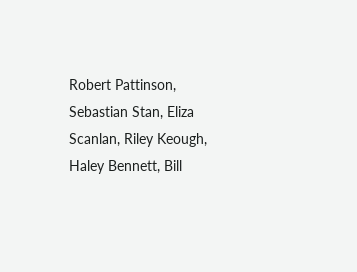Robert Pattinson, Sebastian Stan, Eliza Scanlan, Riley Keough, Haley Bennett, Bill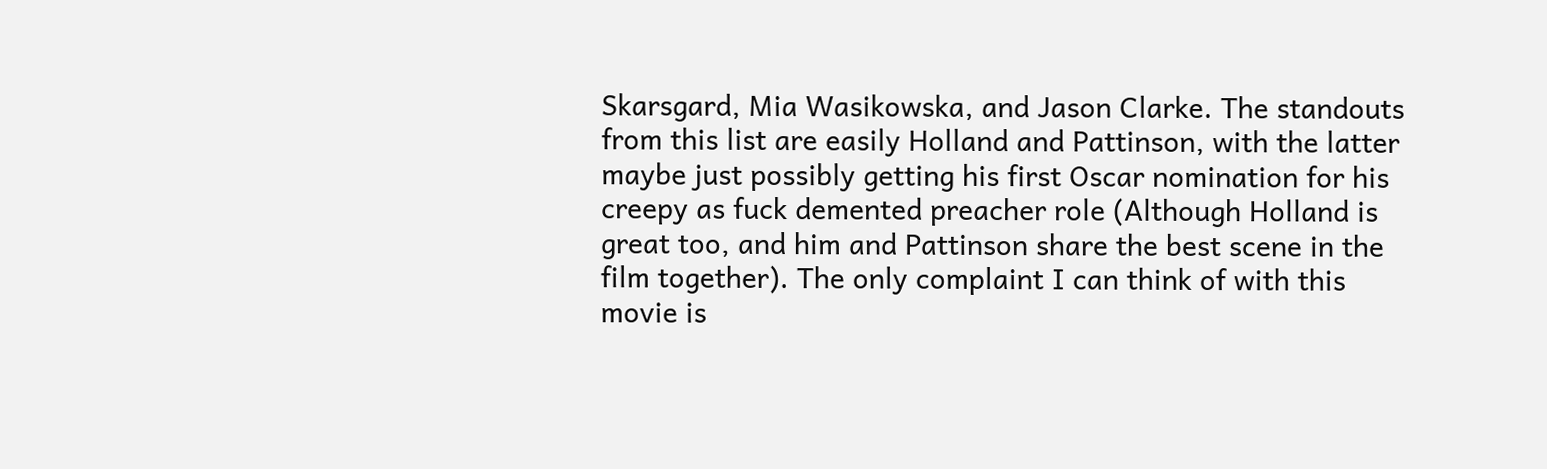Skarsgard, Mia Wasikowska, and Jason Clarke. The standouts from this list are easily Holland and Pattinson, with the latter maybe just possibly getting his first Oscar nomination for his creepy as fuck demented preacher role (Although Holland is great too, and him and Pattinson share the best scene in the film together). The only complaint I can think of with this movie is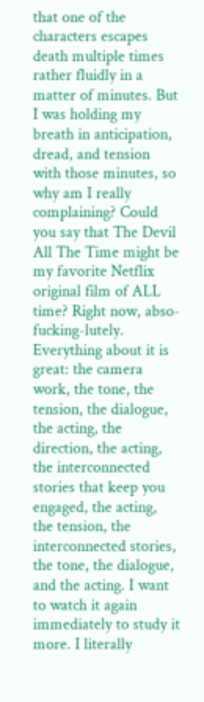that one of the characters escapes death multiple times rather fluidly in a matter of minutes. But I was holding my breath in anticipation, dread, and tension with those minutes, so why am I really complaining? Could you say that The Devil All The Time might be my favorite Netflix original film of ALL time? Right now, abso-fucking-lutely. Everything about it is great: the camera work, the tone, the tension, the dialogue, the acting, the direction, the acting, the interconnected stories that keep you engaged, the acting, the tension, the interconnected stories, the tone, the dialogue, and the acting. I want to watch it again immediately to study it more. I literally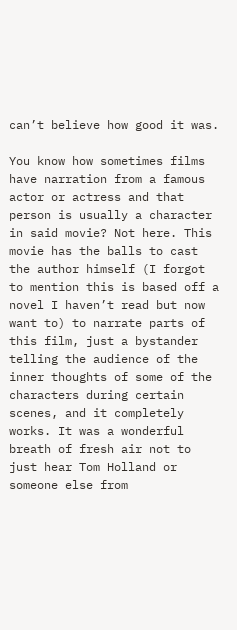can’t believe how good it was.

You know how sometimes films have narration from a famous actor or actress and that person is usually a character in said movie? Not here. This movie has the balls to cast the author himself (I forgot to mention this is based off a novel I haven’t read but now want to) to narrate parts of this film, just a bystander telling the audience of the inner thoughts of some of the characters during certain scenes, and it completely works. It was a wonderful breath of fresh air not to just hear Tom Holland or someone else from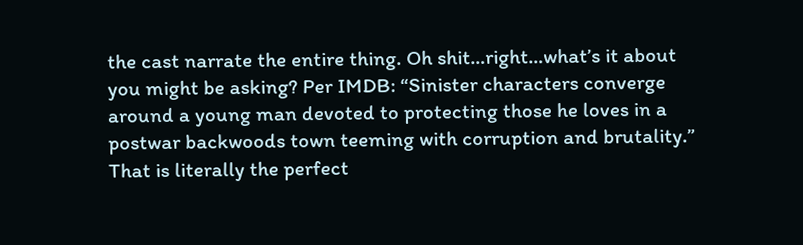the cast narrate the entire thing. Oh shit…right…what’s it about you might be asking? Per IMDB: “Sinister characters converge around a young man devoted to protecting those he loves in a postwar backwoods town teeming with corruption and brutality.” That is literally the perfect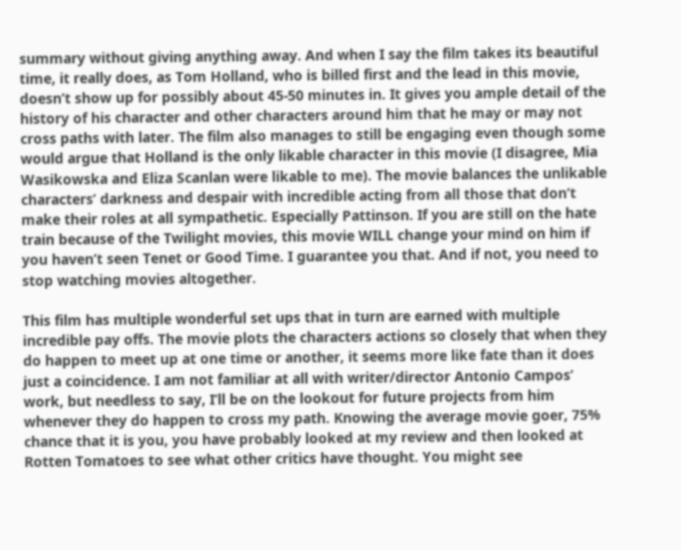summary without giving anything away. And when I say the film takes its beautiful time, it really does, as Tom Holland, who is billed first and the lead in this movie, doesn’t show up for possibly about 45-50 minutes in. It gives you ample detail of the history of his character and other characters around him that he may or may not cross paths with later. The film also manages to still be engaging even though some would argue that Holland is the only likable character in this movie (I disagree, Mia Wasikowska and Eliza Scanlan were likable to me). The movie balances the unlikable characters’ darkness and despair with incredible acting from all those that don’t make their roles at all sympathetic. Especially Pattinson. If you are still on the hate train because of the Twilight movies, this movie WILL change your mind on him if you haven’t seen Tenet or Good Time. I guarantee you that. And if not, you need to stop watching movies altogether.

This film has multiple wonderful set ups that in turn are earned with multiple incredible pay offs. The movie plots the characters actions so closely that when they do happen to meet up at one time or another, it seems more like fate than it does just a coincidence. I am not familiar at all with writer/director Antonio Campos’ work, but needless to say, I’ll be on the lookout for future projects from him whenever they do happen to cross my path. Knowing the average movie goer, 75% chance that it is you, you have probably looked at my review and then looked at Rotten Tomatoes to see what other critics have thought. You might see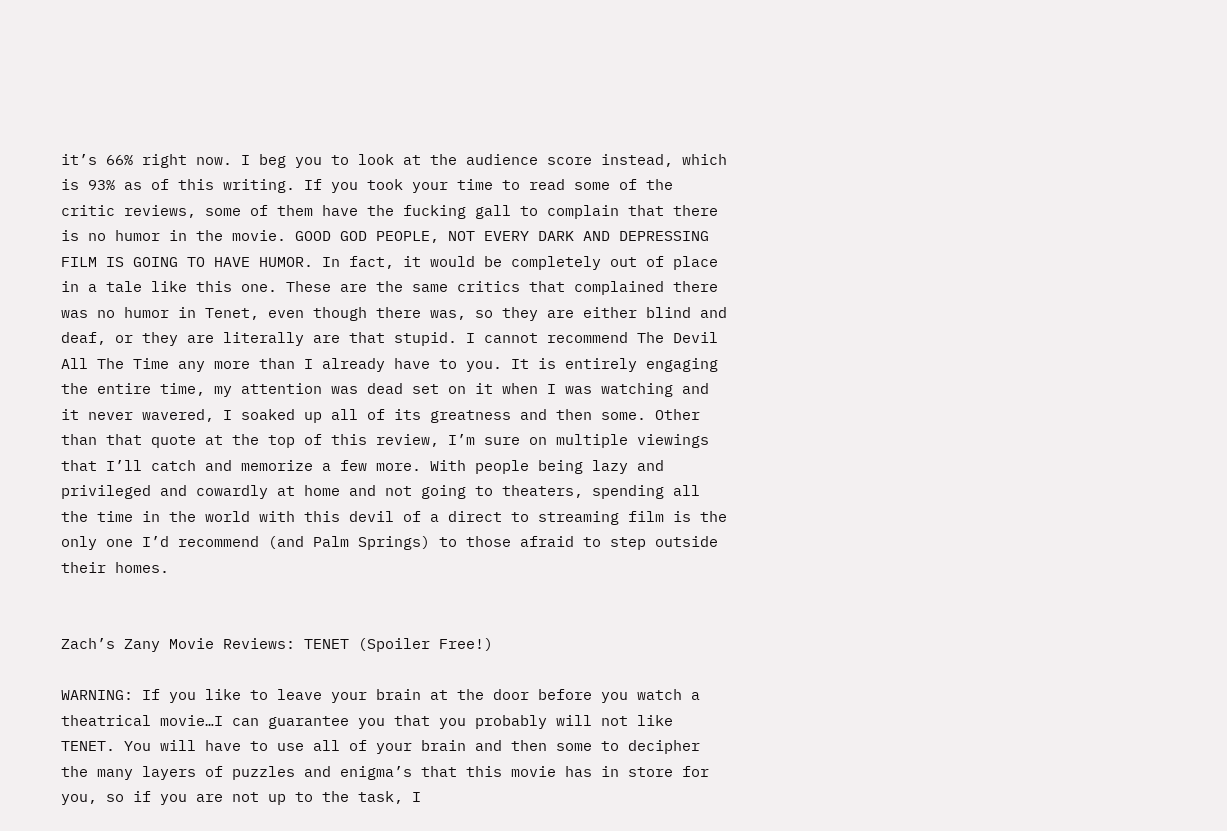it’s 66% right now. I beg you to look at the audience score instead, which is 93% as of this writing. If you took your time to read some of the critic reviews, some of them have the fucking gall to complain that there is no humor in the movie. GOOD GOD PEOPLE, NOT EVERY DARK AND DEPRESSING FILM IS GOING TO HAVE HUMOR. In fact, it would be completely out of place in a tale like this one. These are the same critics that complained there was no humor in Tenet, even though there was, so they are either blind and deaf, or they are literally are that stupid. I cannot recommend The Devil All The Time any more than I already have to you. It is entirely engaging the entire time, my attention was dead set on it when I was watching and it never wavered, I soaked up all of its greatness and then some. Other than that quote at the top of this review, I’m sure on multiple viewings that I’ll catch and memorize a few more. With people being lazy and privileged and cowardly at home and not going to theaters, spending all the time in the world with this devil of a direct to streaming film is the only one I’d recommend (and Palm Springs) to those afraid to step outside their homes.


Zach’s Zany Movie Reviews: TENET (Spoiler Free!)

WARNING: If you like to leave your brain at the door before you watch a theatrical movie…I can guarantee you that you probably will not like TENET. You will have to use all of your brain and then some to decipher the many layers of puzzles and enigma’s that this movie has in store for you, so if you are not up to the task, I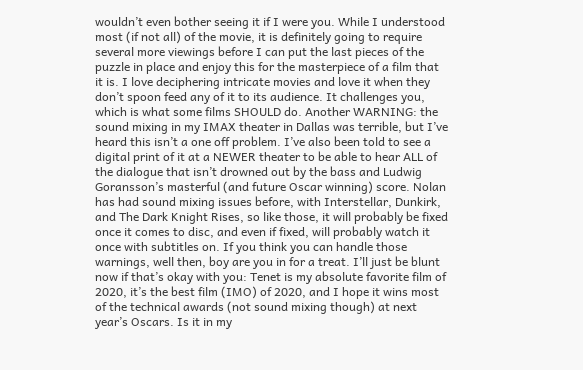wouldn’t even bother seeing it if I were you. While I understood most (if not all) of the movie, it is definitely going to require several more viewings before I can put the last pieces of the puzzle in place and enjoy this for the masterpiece of a film that it is. I love deciphering intricate movies and love it when they don’t spoon feed any of it to its audience. It challenges you, which is what some films SHOULD do. Another WARNING: the sound mixing in my IMAX theater in Dallas was terrible, but I’ve heard this isn’t a one off problem. I’ve also been told to see a digital print of it at a NEWER theater to be able to hear ALL of the dialogue that isn’t drowned out by the bass and Ludwig Goransson’s masterful (and future Oscar winning) score. Nolan has had sound mixing issues before, with Interstellar, Dunkirk, and The Dark Knight Rises, so like those, it will probably be fixed once it comes to disc, and even if fixed, will probably watch it once with subtitles on. If you think you can handle those warnings, well then, boy are you in for a treat. I’ll just be blunt now if that’s okay with you: Tenet is my absolute favorite film of 2020, it’s the best film (IMO) of 2020, and I hope it wins most of the technical awards (not sound mixing though) at next year’s Oscars. Is it in my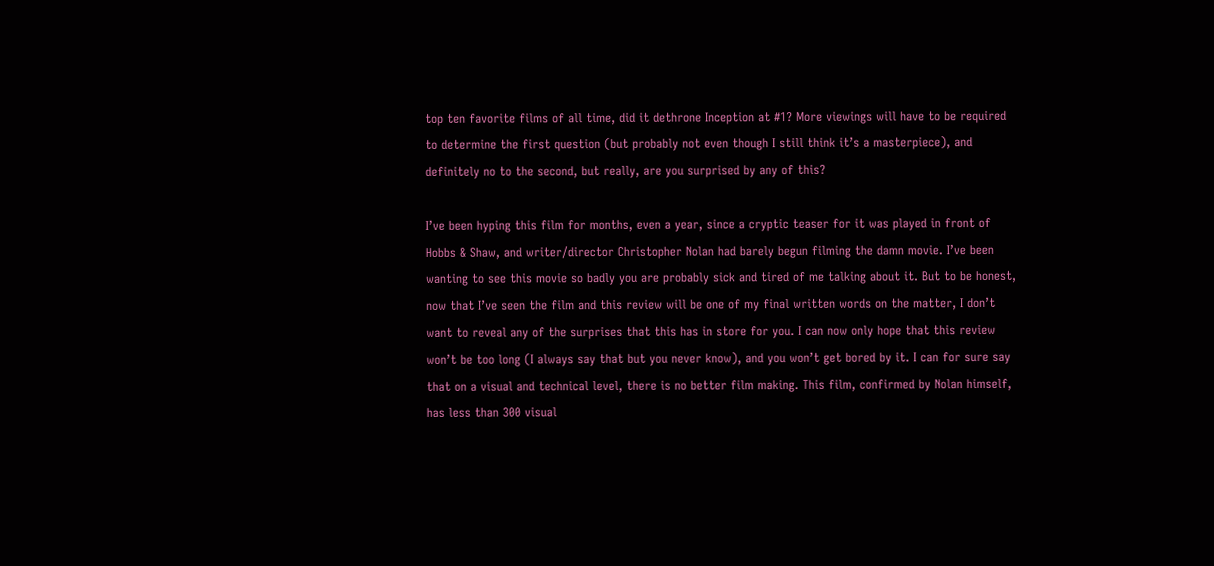top ten favorite films of all time, did it dethrone Inception at #1? More viewings will have to be required to determine the first question (but probably not even though I still think it’s a masterpiece), and definitely no to the second, but really, are you surprised by any of this?

I’ve been hyping this film for months, even a year, since a cryptic teaser for it was played in front of Hobbs & Shaw, and writer/director Christopher Nolan had barely begun filming the damn movie. I’ve been wanting to see this movie so badly you are probably sick and tired of me talking about it. But to be honest, now that I’ve seen the film and this review will be one of my final written words on the matter, I don’t want to reveal any of the surprises that this has in store for you. I can now only hope that this review won’t be too long (I always say that but you never know), and you won’t get bored by it. I can for sure say that on a visual and technical level, there is no better film making. This film, confirmed by Nolan himself, has less than 300 visual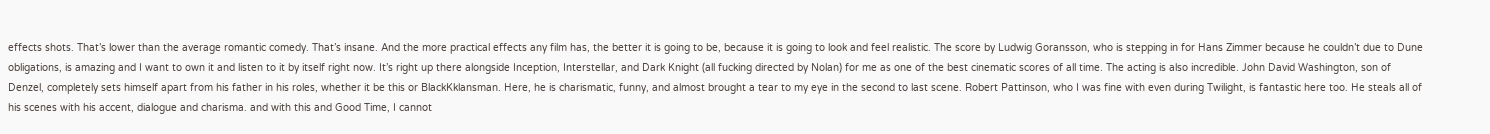effects shots. That’s lower than the average romantic comedy. That’s insane. And the more practical effects any film has, the better it is going to be, because it is going to look and feel realistic. The score by Ludwig Goransson, who is stepping in for Hans Zimmer because he couldn’t due to Dune obligations, is amazing and I want to own it and listen to it by itself right now. It’s right up there alongside Inception, Interstellar, and Dark Knight (all fucking directed by Nolan) for me as one of the best cinematic scores of all time. The acting is also incredible. John David Washington, son of Denzel, completely sets himself apart from his father in his roles, whether it be this or BlackKklansman. Here, he is charismatic, funny, and almost brought a tear to my eye in the second to last scene. Robert Pattinson, who I was fine with even during Twilight, is fantastic here too. He steals all of his scenes with his accent, dialogue and charisma. and with this and Good Time, I cannot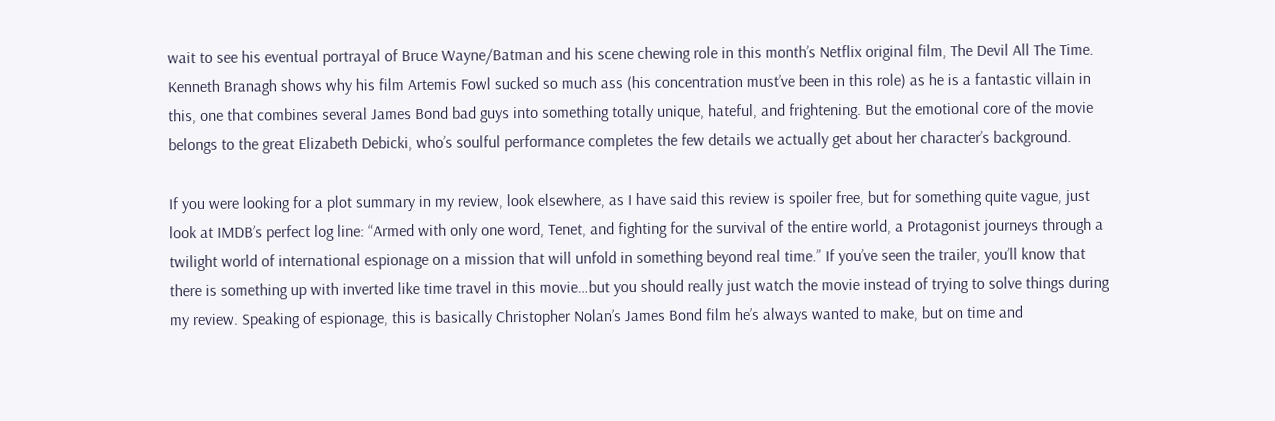wait to see his eventual portrayal of Bruce Wayne/Batman and his scene chewing role in this month’s Netflix original film, The Devil All The Time. Kenneth Branagh shows why his film Artemis Fowl sucked so much ass (his concentration must’ve been in this role) as he is a fantastic villain in this, one that combines several James Bond bad guys into something totally unique, hateful, and frightening. But the emotional core of the movie belongs to the great Elizabeth Debicki, who’s soulful performance completes the few details we actually get about her character’s background.

If you were looking for a plot summary in my review, look elsewhere, as I have said this review is spoiler free, but for something quite vague, just look at IMDB’s perfect log line: “Armed with only one word, Tenet, and fighting for the survival of the entire world, a Protagonist journeys through a twilight world of international espionage on a mission that will unfold in something beyond real time.” If you’ve seen the trailer, you’ll know that there is something up with inverted like time travel in this movie…but you should really just watch the movie instead of trying to solve things during my review. Speaking of espionage, this is basically Christopher Nolan’s James Bond film he’s always wanted to make, but on time and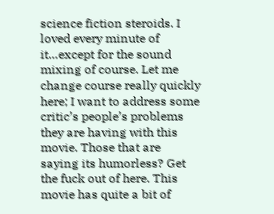science fiction steroids. I loved every minute of it…except for the sound mixing of course. Let me change course really quickly here; I want to address some critic’s people’s problems they are having with this movie. Those that are saying its humorless? Get the fuck out of here. This movie has quite a bit of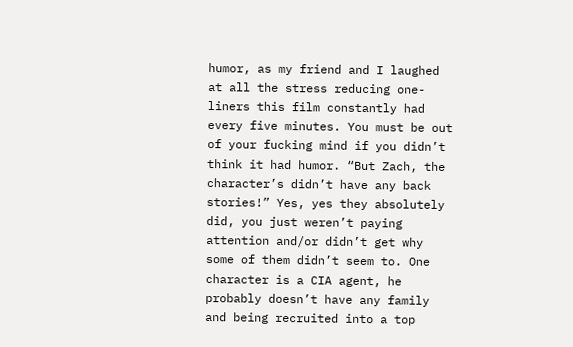humor, as my friend and I laughed at all the stress reducing one-liners this film constantly had every five minutes. You must be out of your fucking mind if you didn’t think it had humor. “But Zach, the character’s didn’t have any back stories!” Yes, yes they absolutely did, you just weren’t paying attention and/or didn’t get why some of them didn’t seem to. One character is a CIA agent, he probably doesn’t have any family and being recruited into a top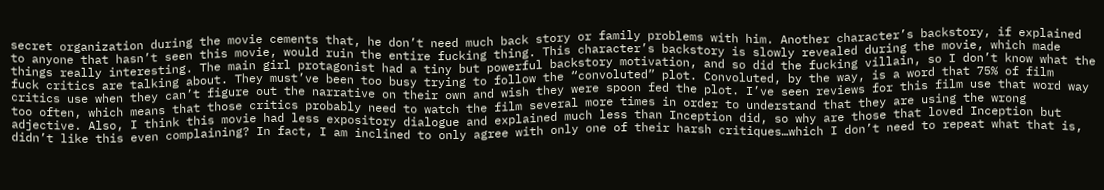secret organization during the movie cements that, he don’t need much back story or family problems with him. Another character’s backstory, if explained to anyone that hasn’t seen this movie, would ruin the entire fucking thing. This character’s backstory is slowly revealed during the movie, which made things really interesting. The main girl protagonist had a tiny but powerful backstory motivation, and so did the fucking villain, so I don’t know what the fuck critics are talking about. They must’ve been too busy trying to follow the “convoluted” plot. Convoluted, by the way, is a word that 75% of film critics use when they can’t figure out the narrative on their own and wish they were spoon fed the plot. I’ve seen reviews for this film use that word way too often, which means that those critics probably need to watch the film several more times in order to understand that they are using the wrong adjective. Also, I think this movie had less expository dialogue and explained much less than Inception did, so why are those that loved Inception but didn’t like this even complaining? In fact, I am inclined to only agree with only one of their harsh critiques…which I don’t need to repeat what that is,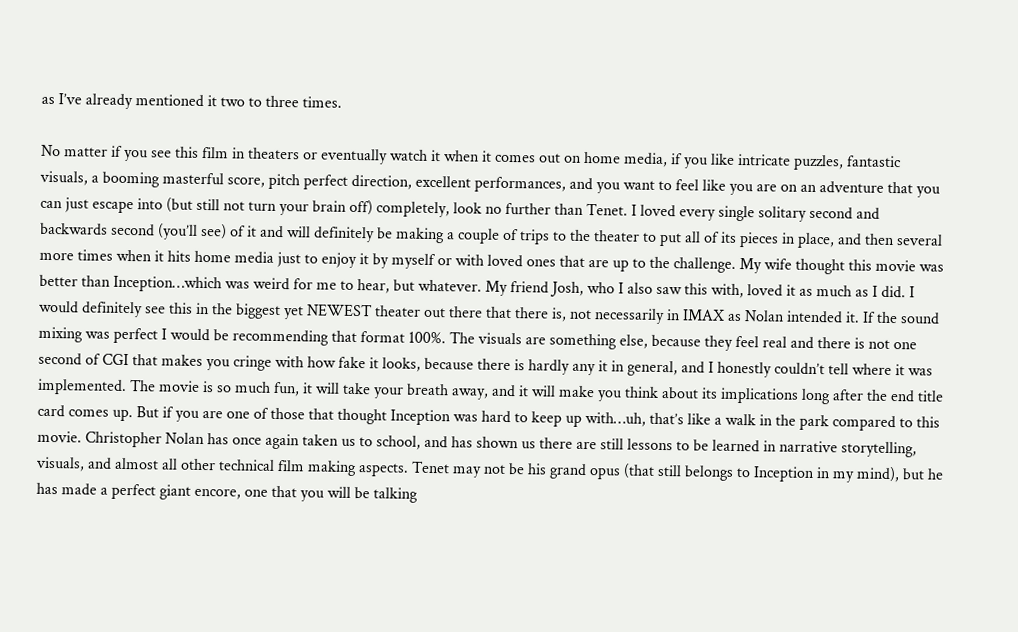as I’ve already mentioned it two to three times.

No matter if you see this film in theaters or eventually watch it when it comes out on home media, if you like intricate puzzles, fantastic visuals, a booming masterful score, pitch perfect direction, excellent performances, and you want to feel like you are on an adventure that you can just escape into (but still not turn your brain off) completely, look no further than Tenet. I loved every single solitary second and backwards second (you’ll see) of it and will definitely be making a couple of trips to the theater to put all of its pieces in place, and then several more times when it hits home media just to enjoy it by myself or with loved ones that are up to the challenge. My wife thought this movie was better than Inception…which was weird for me to hear, but whatever. My friend Josh, who I also saw this with, loved it as much as I did. I would definitely see this in the biggest yet NEWEST theater out there that there is, not necessarily in IMAX as Nolan intended it. If the sound mixing was perfect I would be recommending that format 100%. The visuals are something else, because they feel real and there is not one second of CGI that makes you cringe with how fake it looks, because there is hardly any it in general, and I honestly couldn’t tell where it was implemented. The movie is so much fun, it will take your breath away, and it will make you think about its implications long after the end title card comes up. But if you are one of those that thought Inception was hard to keep up with…uh, that’s like a walk in the park compared to this movie. Christopher Nolan has once again taken us to school, and has shown us there are still lessons to be learned in narrative storytelling, visuals, and almost all other technical film making aspects. Tenet may not be his grand opus (that still belongs to Inception in my mind), but he has made a perfect giant encore, one that you will be talking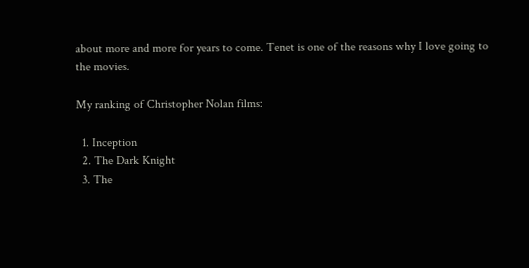about more and more for years to come. Tenet is one of the reasons why I love going to the movies.

My ranking of Christopher Nolan films:

  1. Inception
  2. The Dark Knight
  3. The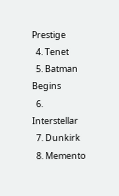Prestige
  4. Tenet
  5. Batman Begins
  6. Interstellar
  7. Dunkirk
  8. Memento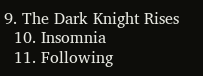9. The Dark Knight Rises
  10. Insomnia
  11. Following